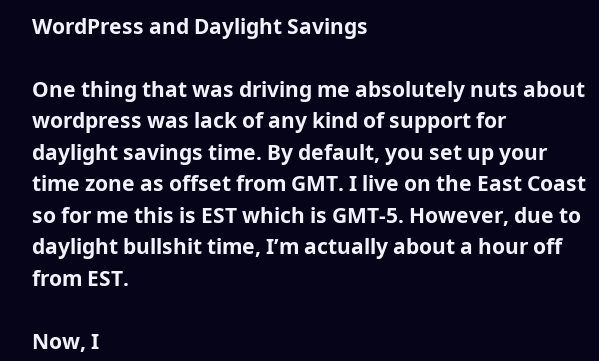WordPress and Daylight Savings

One thing that was driving me absolutely nuts about wordpress was lack of any kind of support for daylight savings time. By default, you set up your time zone as offset from GMT. I live on the East Coast so for me this is EST which is GMT-5. However, due to daylight bullshit time, I’m actually about a hour off from EST.

Now, I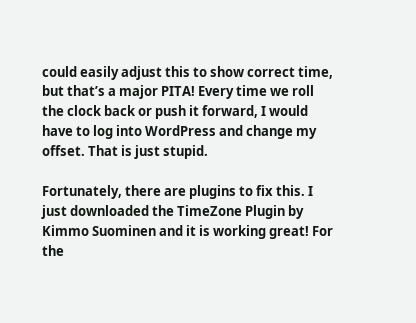could easily adjust this to show correct time, but that’s a major PITA! Every time we roll the clock back or push it forward, I would have to log into WordPress and change my offset. That is just stupid.

Fortunately, there are plugins to fix this. I just downloaded the TimeZone Plugin by Kimmo Suominen and it is working great! For the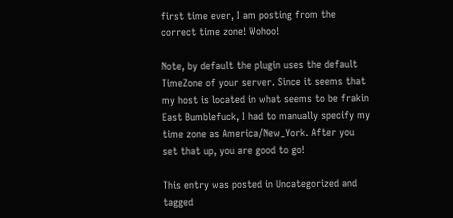first time ever, I am posting from the correct time zone! Wohoo!

Note, by default the plugin uses the default TimeZone of your server. Since it seems that my host is located in what seems to be frakin East Bumblefuck, I had to manually specify my time zone as America/New_York. After you set that up, you are good to go!

This entry was posted in Uncategorized and tagged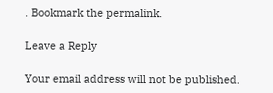. Bookmark the permalink.

Leave a Reply

Your email address will not be published.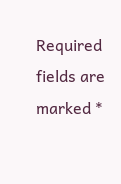Required fields are marked *